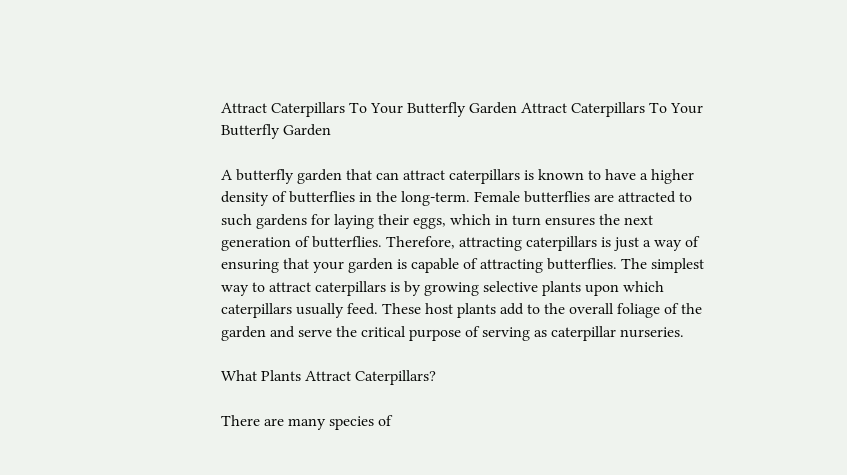Attract Caterpillars To Your Butterfly Garden Attract Caterpillars To Your Butterfly Garden

A butterfly garden that can attract caterpillars is known to have a higher density of butterflies in the long-term. Female butterflies are attracted to such gardens for laying their eggs, which in turn ensures the next generation of butterflies. Therefore, attracting caterpillars is just a way of ensuring that your garden is capable of attracting butterflies. The simplest way to attract caterpillars is by growing selective plants upon which caterpillars usually feed. These host plants add to the overall foliage of the garden and serve the critical purpose of serving as caterpillar nurseries.

What Plants Attract Caterpillars?

There are many species of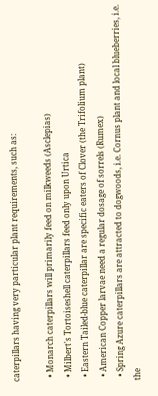caterpillars having very particular plant requirements, such as:

  • Monarch caterpillars will primarily feed on milkweeds (Asclepias)
  • Milbert's Tortoiseshell caterpillars feed only upon Urtica
  • Eastern Tailed-blue caterpillar are specific eaters of Clover (the Trifolium plant)
  • American Copper larvae need a regular dosage of sorrels (Rumex)
  • Spring Azure caterpillars are attracted to dogwoods, i.e. Cornus plant and local blueberries, i.e. the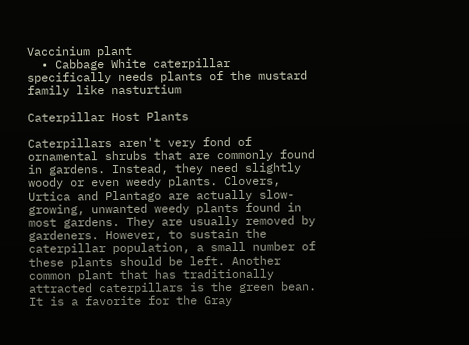Vaccinium plant
  • Cabbage White caterpillar specifically needs plants of the mustard family like nasturtium

Caterpillar Host Plants

Caterpillars aren't very fond of ornamental shrubs that are commonly found in gardens. Instead, they need slightly woody or even weedy plants. Clovers, Urtica and Plantago are actually slow-growing, unwanted weedy plants found in most gardens. They are usually removed by gardeners. However, to sustain the caterpillar population, a small number of these plants should be left. Another common plant that has traditionally attracted caterpillars is the green bean. It is a favorite for the Gray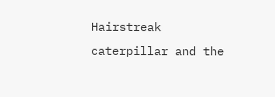Hairstreak caterpillar and the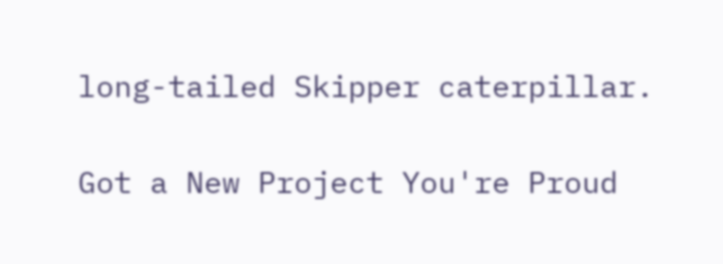long-tailed Skipper caterpillar.

Got a New Project You're Proud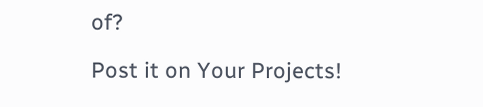of?

Post it on Your Projects!